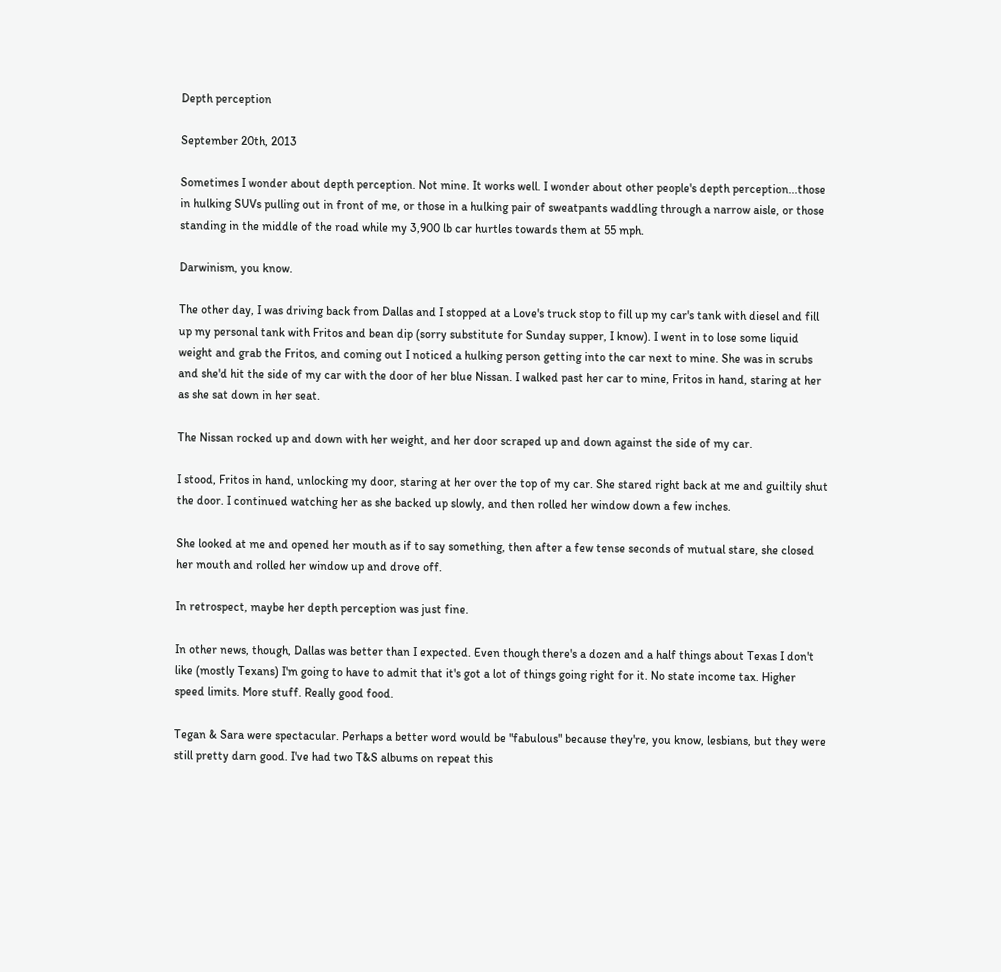Depth perception

September 20th, 2013

Sometimes I wonder about depth perception. Not mine. It works well. I wonder about other people's depth perception...those in hulking SUVs pulling out in front of me, or those in a hulking pair of sweatpants waddling through a narrow aisle, or those standing in the middle of the road while my 3,900 lb car hurtles towards them at 55 mph.

Darwinism, you know.

The other day, I was driving back from Dallas and I stopped at a Love's truck stop to fill up my car's tank with diesel and fill up my personal tank with Fritos and bean dip (sorry substitute for Sunday supper, I know). I went in to lose some liquid weight and grab the Fritos, and coming out I noticed a hulking person getting into the car next to mine. She was in scrubs and she'd hit the side of my car with the door of her blue Nissan. I walked past her car to mine, Fritos in hand, staring at her as she sat down in her seat.

The Nissan rocked up and down with her weight, and her door scraped up and down against the side of my car.

I stood, Fritos in hand, unlocking my door, staring at her over the top of my car. She stared right back at me and guiltily shut the door. I continued watching her as she backed up slowly, and then rolled her window down a few inches.

She looked at me and opened her mouth as if to say something, then after a few tense seconds of mutual stare, she closed her mouth and rolled her window up and drove off.

In retrospect, maybe her depth perception was just fine.

In other news, though, Dallas was better than I expected. Even though there's a dozen and a half things about Texas I don't like (mostly Texans) I'm going to have to admit that it's got a lot of things going right for it. No state income tax. Higher speed limits. More stuff. Really good food.

Tegan & Sara were spectacular. Perhaps a better word would be "fabulous" because they're, you know, lesbians, but they were still pretty darn good. I've had two T&S albums on repeat this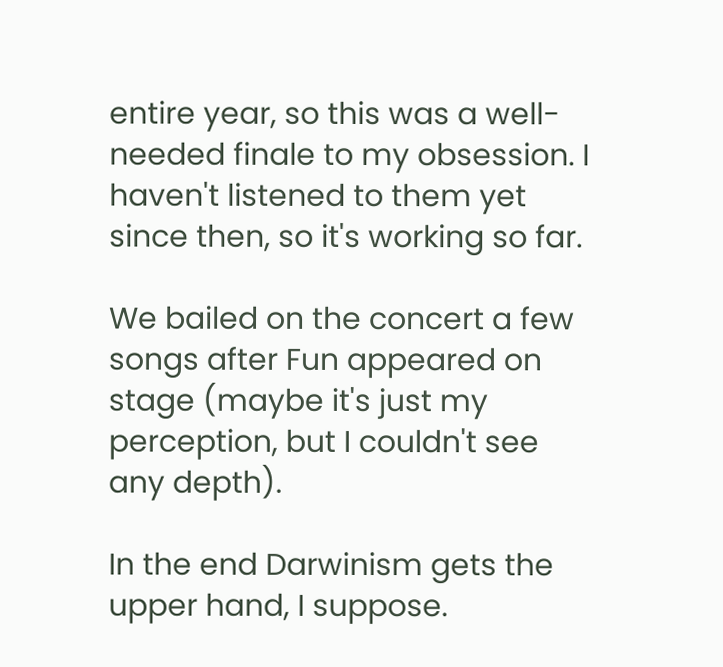entire year, so this was a well-needed finale to my obsession. I haven't listened to them yet since then, so it's working so far.

We bailed on the concert a few songs after Fun appeared on stage (maybe it's just my perception, but I couldn't see any depth).

In the end Darwinism gets the upper hand, I suppose.